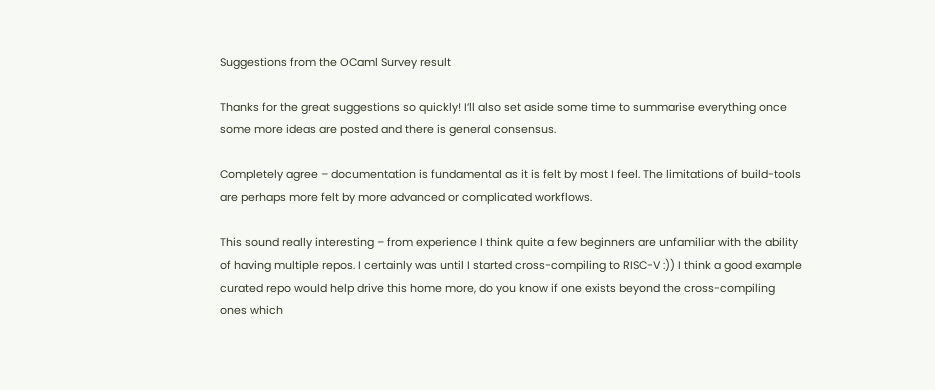Suggestions from the OCaml Survey result

Thanks for the great suggestions so quickly! I’ll also set aside some time to summarise everything once some more ideas are posted and there is general consensus.

Completely agree – documentation is fundamental as it is felt by most I feel. The limitations of build-tools are perhaps more felt by more advanced or complicated workflows.

This sound really interesting – from experience I think quite a few beginners are unfamiliar with the ability of having multiple repos. I certainly was until I started cross-compiling to RISC-V :)) I think a good example curated repo would help drive this home more, do you know if one exists beyond the cross-compiling ones which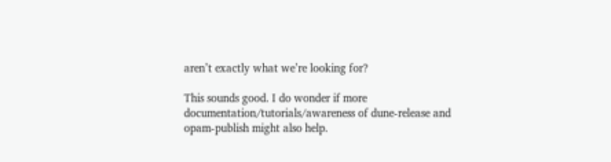aren’t exactly what we’re looking for?

This sounds good. I do wonder if more documentation/tutorials/awareness of dune-release and opam-publish might also help.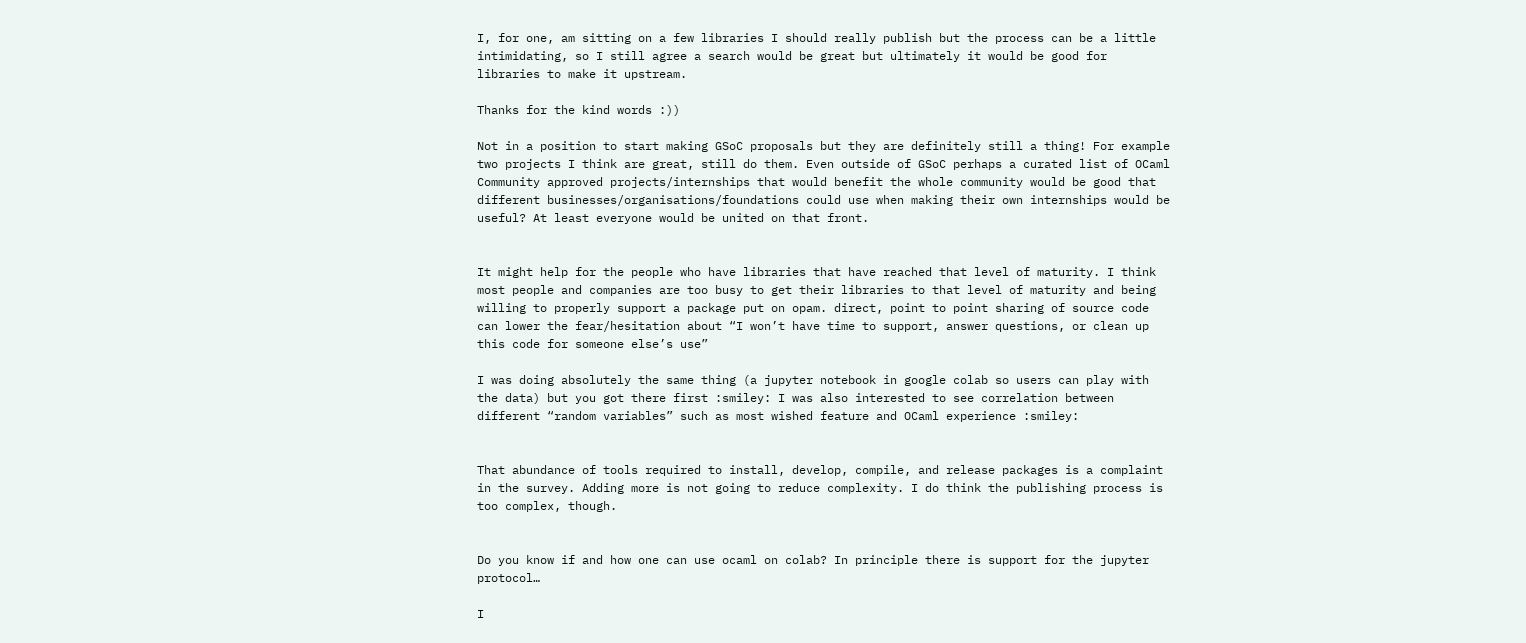I, for one, am sitting on a few libraries I should really publish but the process can be a little intimidating, so I still agree a search would be great but ultimately it would be good for libraries to make it upstream.

Thanks for the kind words :))

Not in a position to start making GSoC proposals but they are definitely still a thing! For example two projects I think are great, still do them. Even outside of GSoC perhaps a curated list of OCaml Community approved projects/internships that would benefit the whole community would be good that different businesses/organisations/foundations could use when making their own internships would be useful? At least everyone would be united on that front.


It might help for the people who have libraries that have reached that level of maturity. I think most people and companies are too busy to get their libraries to that level of maturity and being willing to properly support a package put on opam. direct, point to point sharing of source code can lower the fear/hesitation about “I won’t have time to support, answer questions, or clean up this code for someone else’s use”

I was doing absolutely the same thing (a jupyter notebook in google colab so users can play with the data) but you got there first :smiley: I was also interested to see correlation between different “random variables” such as most wished feature and OCaml experience :smiley:


That abundance of tools required to install, develop, compile, and release packages is a complaint in the survey. Adding more is not going to reduce complexity. I do think the publishing process is too complex, though.


Do you know if and how one can use ocaml on colab? In principle there is support for the jupyter protocol…

I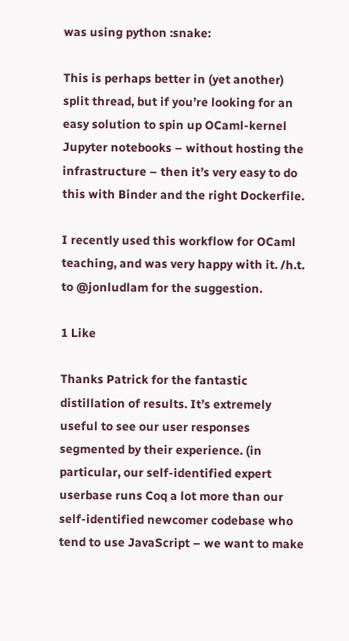was using python :snake:

This is perhaps better in (yet another) split thread, but if you’re looking for an easy solution to spin up OCaml-kernel Jupyter notebooks – without hosting the infrastructure – then it’s very easy to do this with Binder and the right Dockerfile.

I recently used this workflow for OCaml teaching, and was very happy with it. /h.t. to @jonludlam for the suggestion.

1 Like

Thanks Patrick for the fantastic distillation of results. It’s extremely useful to see our user responses segmented by their experience. (in particular, our self-identified expert userbase runs Coq a lot more than our self-identified newcomer codebase who tend to use JavaScript – we want to make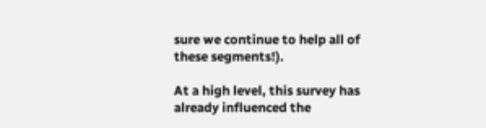sure we continue to help all of these segments!).

At a high level, this survey has already influenced the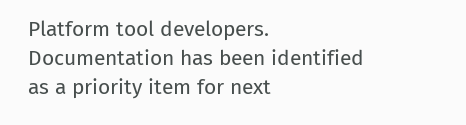Platform tool developers. Documentation has been identified as a priority item for next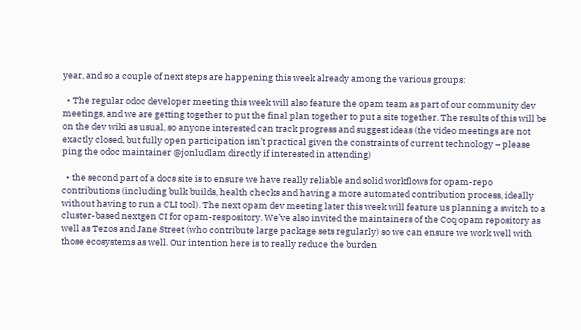year, and so a couple of next steps are happening this week already among the various groups:

  • The regular odoc developer meeting this week will also feature the opam team as part of our community dev meetings, and we are getting together to put the final plan together to put a site together. The results of this will be on the dev wiki as usual, so anyone interested can track progress and suggest ideas (the video meetings are not exactly closed, but fully open participation isn’t practical given the constraints of current technology – please ping the odoc maintainer @jonludlam directly if interested in attending)

  • the second part of a docs site is to ensure we have really reliable and solid workflows for opam-repo contributions (including bulk builds, health checks and having a more automated contribution process, ideally without having to run a CLI tool). The next opam dev meeting later this week will feature us planning a switch to a cluster-based nextgen CI for opam-respository. We’ve also invited the maintainers of the Coq opam repository as well as Tezos and Jane Street (who contribute large package sets regularly) so we can ensure we work well with those ecosystems as well. Our intention here is to really reduce the burden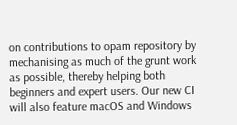on contributions to opam repository by mechanising as much of the grunt work as possible, thereby helping both beginners and expert users. Our new CI will also feature macOS and Windows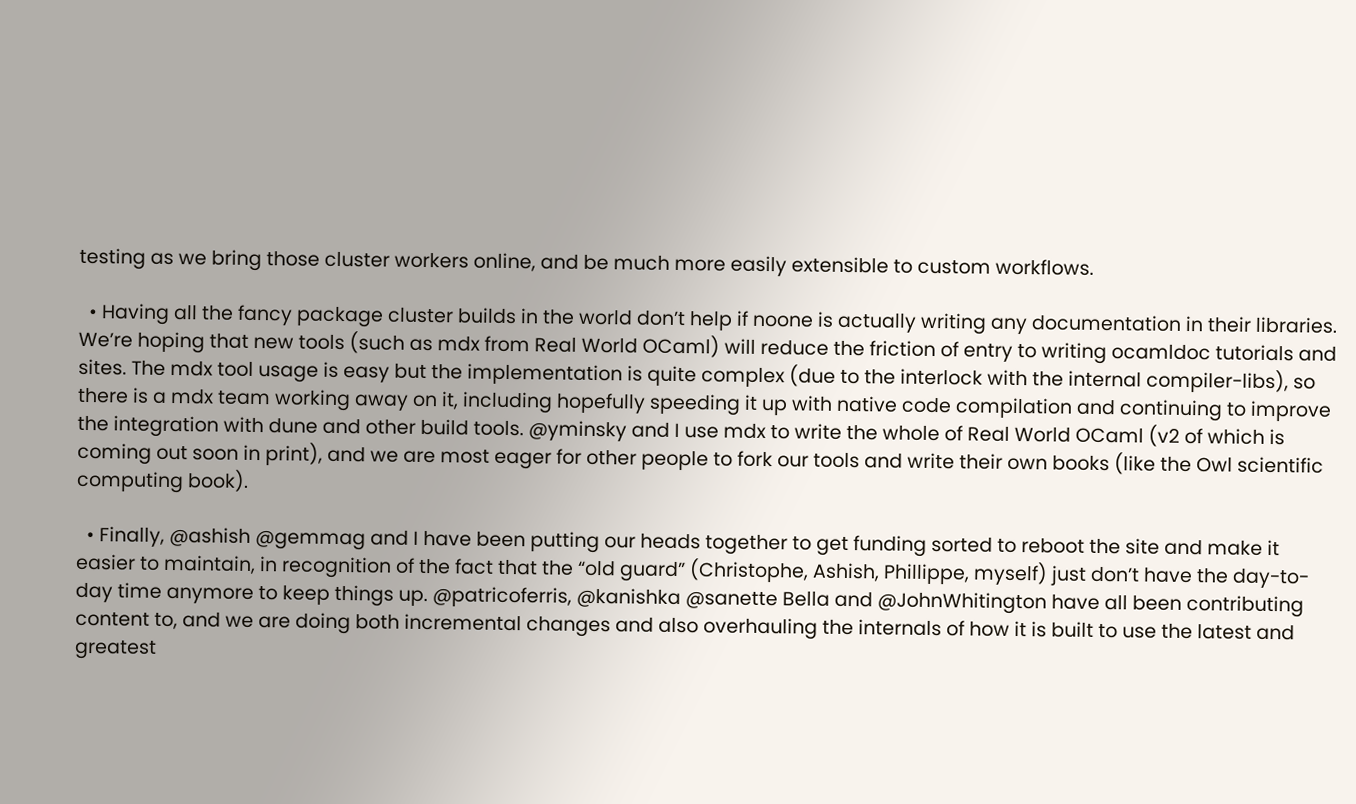testing as we bring those cluster workers online, and be much more easily extensible to custom workflows.

  • Having all the fancy package cluster builds in the world don’t help if noone is actually writing any documentation in their libraries. We’re hoping that new tools (such as mdx from Real World OCaml) will reduce the friction of entry to writing ocamldoc tutorials and sites. The mdx tool usage is easy but the implementation is quite complex (due to the interlock with the internal compiler-libs), so there is a mdx team working away on it, including hopefully speeding it up with native code compilation and continuing to improve the integration with dune and other build tools. @yminsky and I use mdx to write the whole of Real World OCaml (v2 of which is coming out soon in print), and we are most eager for other people to fork our tools and write their own books (like the Owl scientific computing book).

  • Finally, @ashish @gemmag and I have been putting our heads together to get funding sorted to reboot the site and make it easier to maintain, in recognition of the fact that the “old guard” (Christophe, Ashish, Phillippe, myself) just don’t have the day-to-day time anymore to keep things up. @patricoferris, @kanishka @sanette Bella and @JohnWhitington have all been contributing content to, and we are doing both incremental changes and also overhauling the internals of how it is built to use the latest and greatest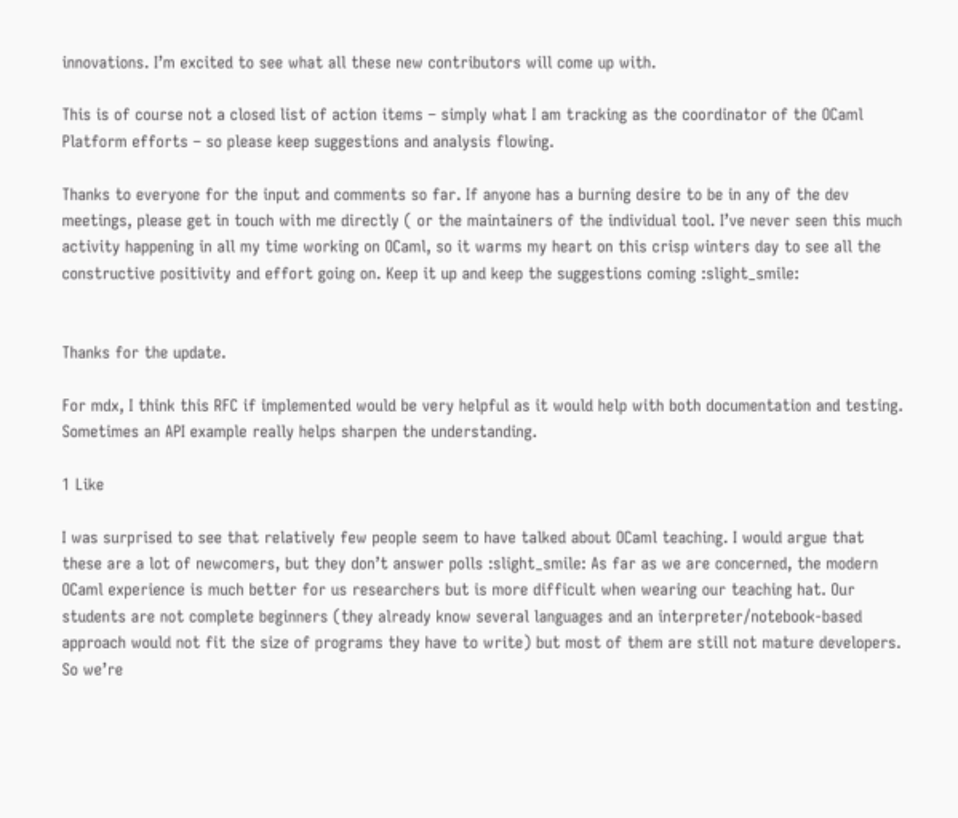innovations. I’m excited to see what all these new contributors will come up with.

This is of course not a closed list of action items – simply what I am tracking as the coordinator of the OCaml Platform efforts – so please keep suggestions and analysis flowing.

Thanks to everyone for the input and comments so far. If anyone has a burning desire to be in any of the dev meetings, please get in touch with me directly ( or the maintainers of the individual tool. I’ve never seen this much activity happening in all my time working on OCaml, so it warms my heart on this crisp winters day to see all the constructive positivity and effort going on. Keep it up and keep the suggestions coming :slight_smile:


Thanks for the update.

For mdx, I think this RFC if implemented would be very helpful as it would help with both documentation and testing. Sometimes an API example really helps sharpen the understanding.

1 Like

I was surprised to see that relatively few people seem to have talked about OCaml teaching. I would argue that these are a lot of newcomers, but they don’t answer polls :slight_smile: As far as we are concerned, the modern OCaml experience is much better for us researchers but is more difficult when wearing our teaching hat. Our students are not complete beginners (they already know several languages and an interpreter/notebook-based approach would not fit the size of programs they have to write) but most of them are still not mature developers. So we’re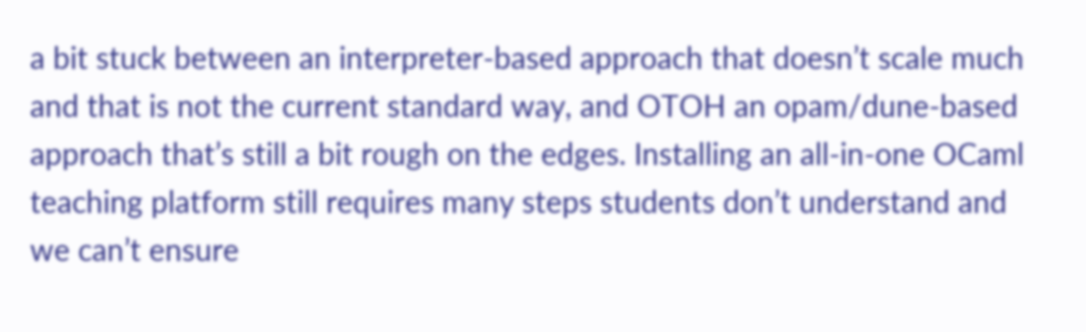a bit stuck between an interpreter-based approach that doesn’t scale much and that is not the current standard way, and OTOH an opam/dune-based approach that’s still a bit rough on the edges. Installing an all-in-one OCaml teaching platform still requires many steps students don’t understand and we can’t ensure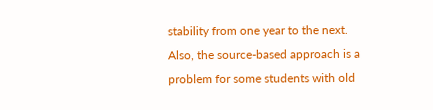stability from one year to the next. Also, the source-based approach is a problem for some students with old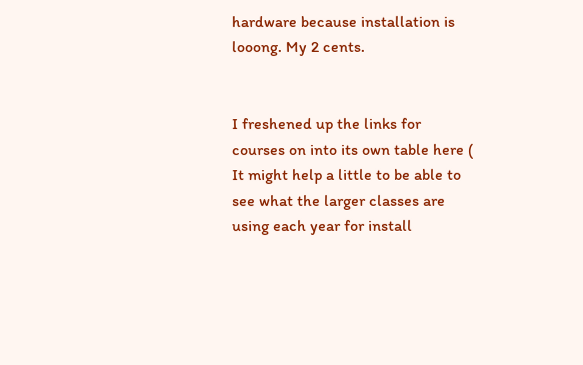hardware because installation is looong. My 2 cents.


I freshened up the links for courses on into its own table here ( It might help a little to be able to see what the larger classes are using each year for install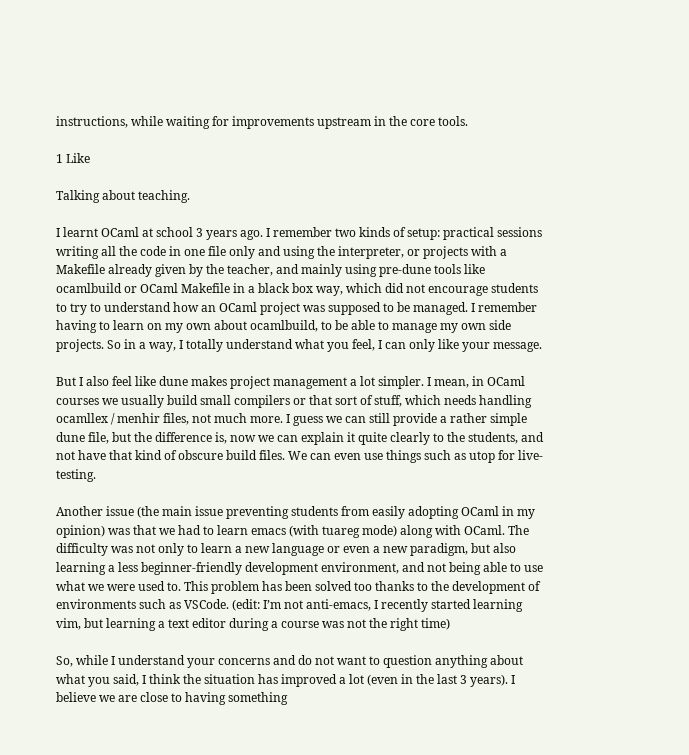instructions, while waiting for improvements upstream in the core tools.

1 Like

Talking about teaching.

I learnt OCaml at school 3 years ago. I remember two kinds of setup: practical sessions writing all the code in one file only and using the interpreter, or projects with a Makefile already given by the teacher, and mainly using pre-dune tools like ocamlbuild or OCaml Makefile in a black box way, which did not encourage students to try to understand how an OCaml project was supposed to be managed. I remember having to learn on my own about ocamlbuild, to be able to manage my own side projects. So in a way, I totally understand what you feel, I can only like your message.

But I also feel like dune makes project management a lot simpler. I mean, in OCaml courses we usually build small compilers or that sort of stuff, which needs handling ocamllex / menhir files, not much more. I guess we can still provide a rather simple dune file, but the difference is, now we can explain it quite clearly to the students, and not have that kind of obscure build files. We can even use things such as utop for live-testing.

Another issue (the main issue preventing students from easily adopting OCaml in my opinion) was that we had to learn emacs (with tuareg mode) along with OCaml. The difficulty was not only to learn a new language or even a new paradigm, but also learning a less beginner-friendly development environment, and not being able to use what we were used to. This problem has been solved too thanks to the development of environments such as VSCode. (edit: I’m not anti-emacs, I recently started learning vim, but learning a text editor during a course was not the right time)

So, while I understand your concerns and do not want to question anything about what you said, I think the situation has improved a lot (even in the last 3 years). I believe we are close to having something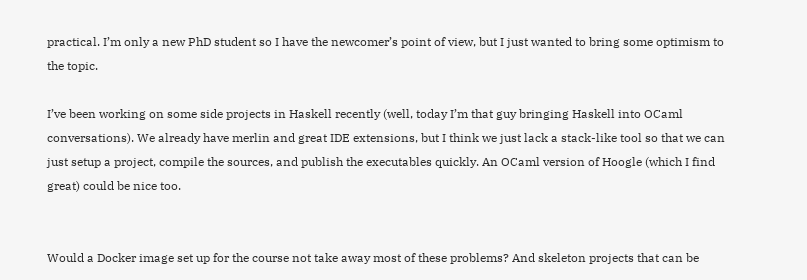practical. I’m only a new PhD student so I have the newcomer’s point of view, but I just wanted to bring some optimism to the topic.

I’ve been working on some side projects in Haskell recently (well, today I’m that guy bringing Haskell into OCaml conversations). We already have merlin and great IDE extensions, but I think we just lack a stack-like tool so that we can just setup a project, compile the sources, and publish the executables quickly. An OCaml version of Hoogle (which I find great) could be nice too.


Would a Docker image set up for the course not take away most of these problems? And skeleton projects that can be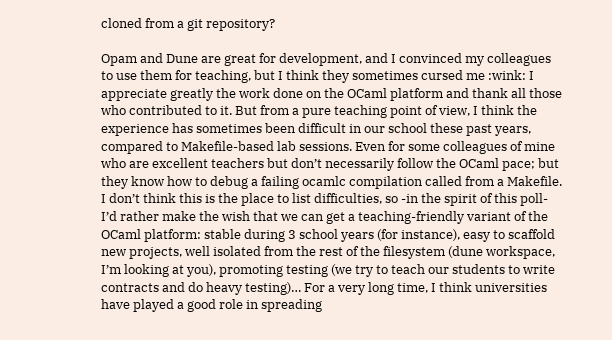cloned from a git repository?

Opam and Dune are great for development, and I convinced my colleagues to use them for teaching, but I think they sometimes cursed me :wink: I appreciate greatly the work done on the OCaml platform and thank all those who contributed to it. But from a pure teaching point of view, I think the experience has sometimes been difficult in our school these past years, compared to Makefile-based lab sessions. Even for some colleagues of mine who are excellent teachers but don’t necessarily follow the OCaml pace; but they know how to debug a failing ocamlc compilation called from a Makefile. I don’t think this is the place to list difficulties, so -in the spirit of this poll- I’d rather make the wish that we can get a teaching-friendly variant of the OCaml platform: stable during 3 school years (for instance), easy to scaffold new projects, well isolated from the rest of the filesystem (dune workspace, I’m looking at you), promoting testing (we try to teach our students to write contracts and do heavy testing)… For a very long time, I think universities have played a good role in spreading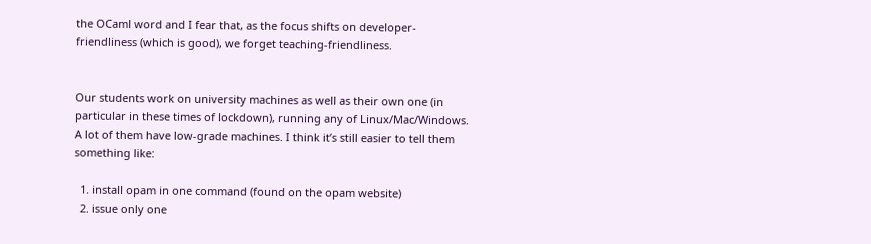the OCaml word and I fear that, as the focus shifts on developer-friendliness (which is good), we forget teaching-friendliness.


Our students work on university machines as well as their own one (in particular in these times of lockdown), running any of Linux/Mac/Windows. A lot of them have low-grade machines. I think it’s still easier to tell them something like:

  1. install opam in one command (found on the opam website)
  2. issue only one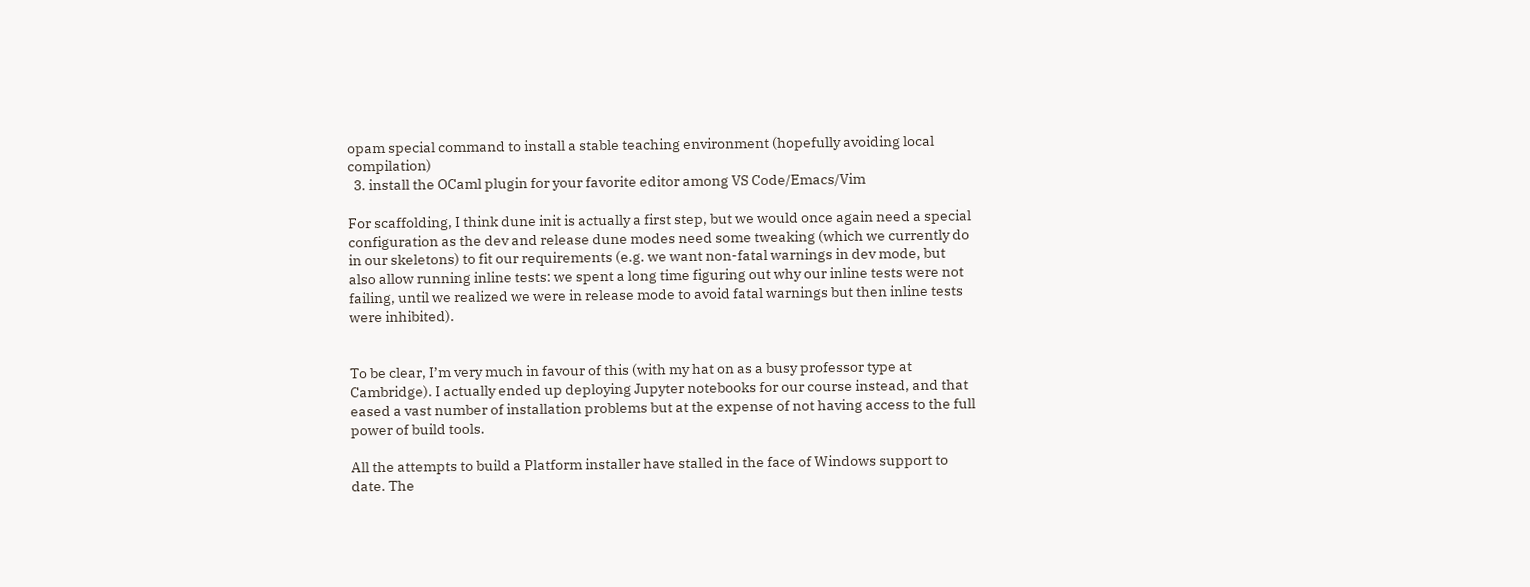opam special command to install a stable teaching environment (hopefully avoiding local compilation)
  3. install the OCaml plugin for your favorite editor among VS Code/Emacs/Vim

For scaffolding, I think dune init is actually a first step, but we would once again need a special configuration as the dev and release dune modes need some tweaking (which we currently do in our skeletons) to fit our requirements (e.g. we want non-fatal warnings in dev mode, but also allow running inline tests: we spent a long time figuring out why our inline tests were not failing, until we realized we were in release mode to avoid fatal warnings but then inline tests were inhibited).


To be clear, I’m very much in favour of this (with my hat on as a busy professor type at Cambridge). I actually ended up deploying Jupyter notebooks for our course instead, and that eased a vast number of installation problems but at the expense of not having access to the full power of build tools.

All the attempts to build a Platform installer have stalled in the face of Windows support to date. The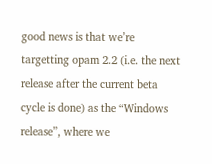good news is that we’re targetting opam 2.2 (i.e. the next release after the current beta cycle is done) as the “Windows release”, where we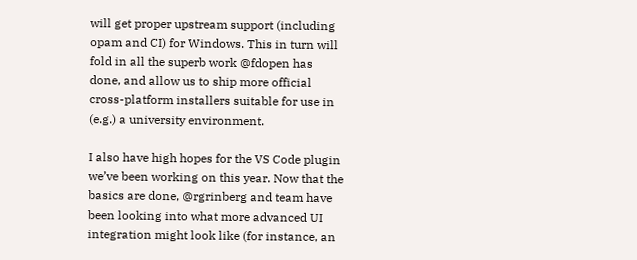will get proper upstream support (including opam and CI) for Windows. This in turn will fold in all the superb work @fdopen has done, and allow us to ship more official cross-platform installers suitable for use in (e.g.) a university environment.

I also have high hopes for the VS Code plugin we’ve been working on this year. Now that the basics are done, @rgrinberg and team have been looking into what more advanced UI integration might look like (for instance, an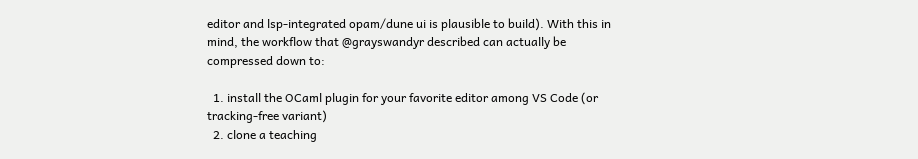editor and lsp-integrated opam/dune ui is plausible to build). With this in mind, the workflow that @grayswandyr described can actually be compressed down to:

  1. install the OCaml plugin for your favorite editor among VS Code (or tracking-free variant)
  2. clone a teaching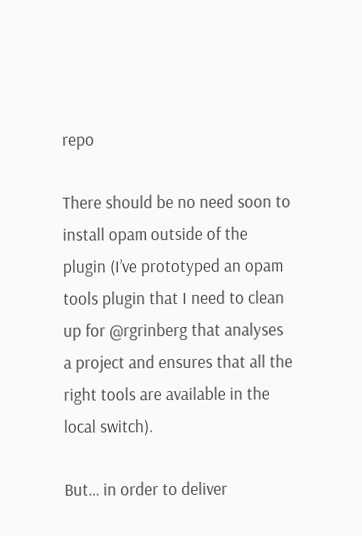repo

There should be no need soon to install opam outside of the plugin (I’ve prototyped an opam tools plugin that I need to clean up for @rgrinberg that analyses a project and ensures that all the right tools are available in the local switch).

But… in order to deliver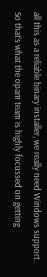all this as a reliable binary installer, we really need Windows support. So that’s what the opam team is highly focussed on getting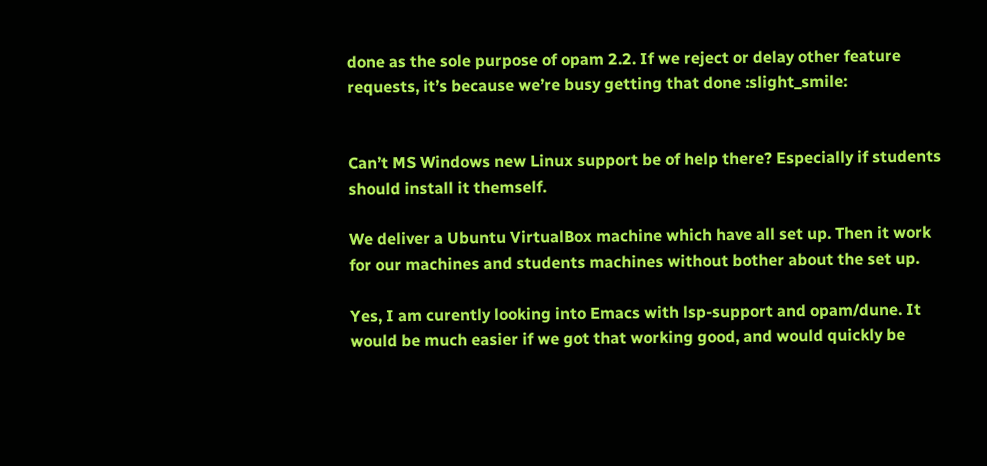done as the sole purpose of opam 2.2. If we reject or delay other feature requests, it’s because we’re busy getting that done :slight_smile:


Can’t MS Windows new Linux support be of help there? Especially if students should install it themself.

We deliver a Ubuntu VirtualBox machine which have all set up. Then it work for our machines and students machines without bother about the set up.

Yes, I am curently looking into Emacs with lsp-support and opam/dune. It would be much easier if we got that working good, and would quickly be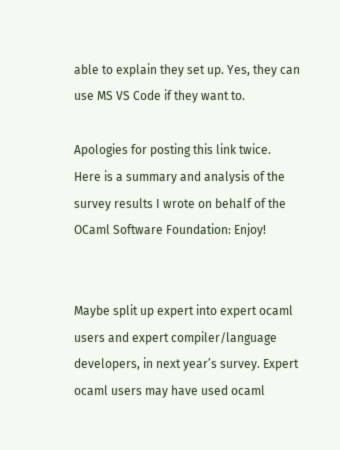able to explain they set up. Yes, they can use MS VS Code if they want to.

Apologies for posting this link twice. Here is a summary and analysis of the survey results I wrote on behalf of the OCaml Software Foundation: Enjoy!


Maybe split up expert into expert ocaml users and expert compiler/language developers, in next year’s survey. Expert ocaml users may have used ocaml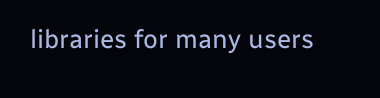libraries for many users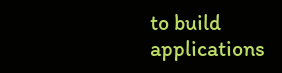to build applications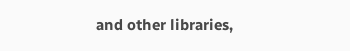and other libraries,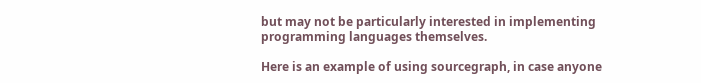but may not be particularly interested in implementing programming languages themselves.

Here is an example of using sourcegraph, in case anyone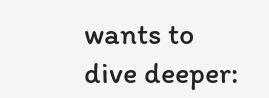wants to dive deeper: